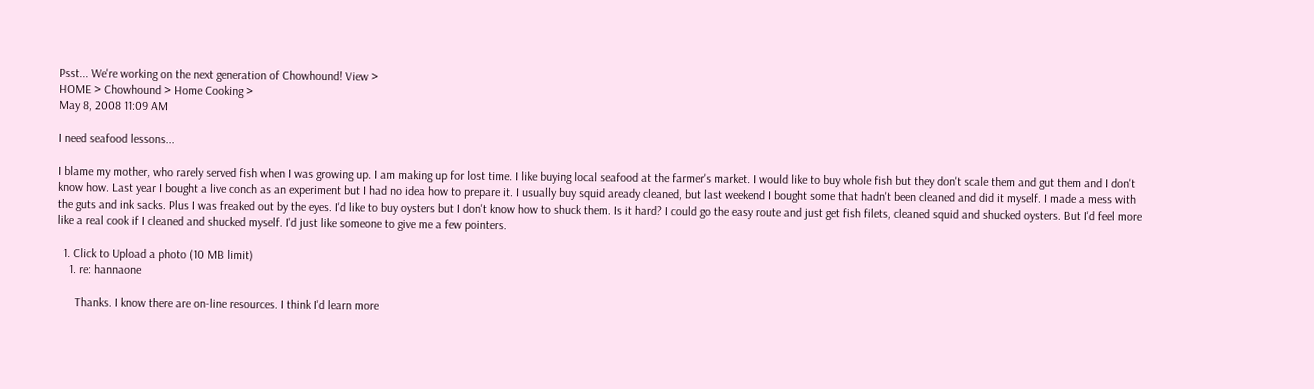Psst... We're working on the next generation of Chowhound! View >
HOME > Chowhound > Home Cooking >
May 8, 2008 11:09 AM

I need seafood lessons...

I blame my mother, who rarely served fish when I was growing up. I am making up for lost time. I like buying local seafood at the farmer's market. I would like to buy whole fish but they don't scale them and gut them and I don't know how. Last year I bought a live conch as an experiment but I had no idea how to prepare it. I usually buy squid aready cleaned, but last weekend I bought some that hadn't been cleaned and did it myself. I made a mess with the guts and ink sacks. Plus I was freaked out by the eyes. I'd like to buy oysters but I don't know how to shuck them. Is it hard? I could go the easy route and just get fish filets, cleaned squid and shucked oysters. But I'd feel more like a real cook if I cleaned and shucked myself. I'd just like someone to give me a few pointers.

  1. Click to Upload a photo (10 MB limit)
    1. re: hannaone

      Thanks. I know there are on-line resources. I think I'd learn more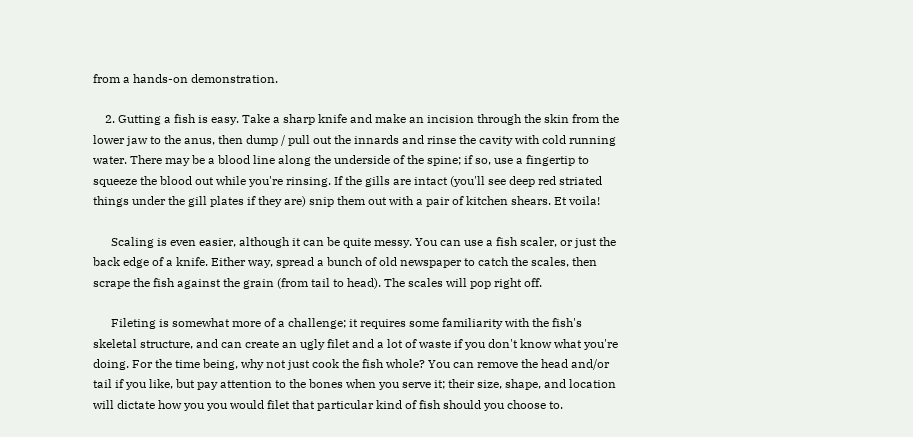from a hands-on demonstration.

    2. Gutting a fish is easy. Take a sharp knife and make an incision through the skin from the lower jaw to the anus, then dump / pull out the innards and rinse the cavity with cold running water. There may be a blood line along the underside of the spine; if so, use a fingertip to squeeze the blood out while you're rinsing. If the gills are intact (you'll see deep red striated things under the gill plates if they are) snip them out with a pair of kitchen shears. Et voila!

      Scaling is even easier, although it can be quite messy. You can use a fish scaler, or just the back edge of a knife. Either way, spread a bunch of old newspaper to catch the scales, then scrape the fish against the grain (from tail to head). The scales will pop right off.

      Fileting is somewhat more of a challenge; it requires some familiarity with the fish's skeletal structure, and can create an ugly filet and a lot of waste if you don't know what you're doing. For the time being, why not just cook the fish whole? You can remove the head and/or tail if you like, but pay attention to the bones when you serve it; their size, shape, and location will dictate how you you would filet that particular kind of fish should you choose to.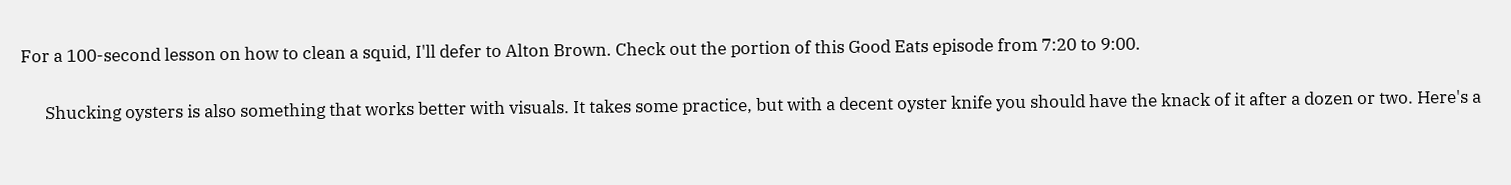For a 100-second lesson on how to clean a squid, I'll defer to Alton Brown. Check out the portion of this Good Eats episode from 7:20 to 9:00.

      Shucking oysters is also something that works better with visuals. It takes some practice, but with a decent oyster knife you should have the knack of it after a dozen or two. Here's a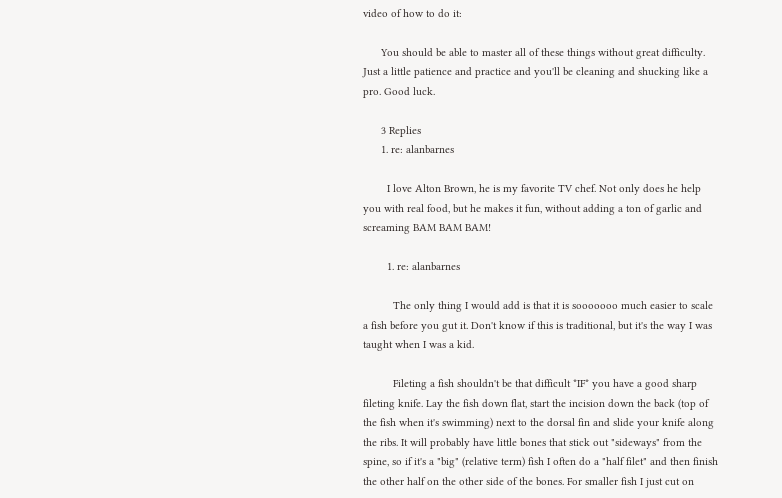video of how to do it:

      You should be able to master all of these things without great difficulty. Just a little patience and practice and you'll be cleaning and shucking like a pro. Good luck.

      3 Replies
      1. re: alanbarnes

        I love Alton Brown, he is my favorite TV chef. Not only does he help you with real food, but he makes it fun, without adding a ton of garlic and screaming BAM BAM BAM!

        1. re: alanbarnes

          The only thing I would add is that it is sooooooo much easier to scale a fish before you gut it. Don't know if this is traditional, but it's the way I was taught when I was a kid.

          Fileting a fish shouldn't be that difficult *IF* you have a good sharp fileting knife. Lay the fish down flat, start the incision down the back (top of the fish when it's swimming) next to the dorsal fin and slide your knife along the ribs. It will probably have little bones that stick out "sideways" from the spine, so if it's a "big" (relative term) fish I often do a "half filet" and then finish the other half on the other side of the bones. For smaller fish I just cut on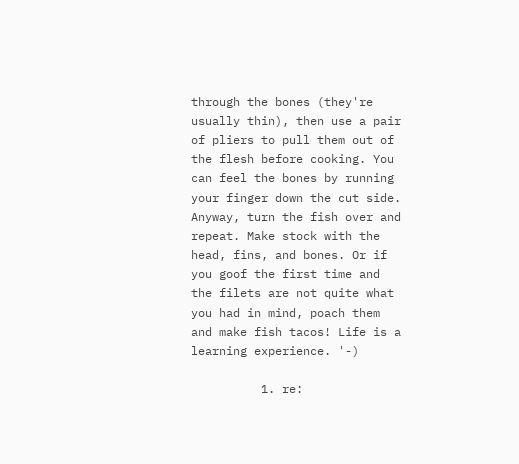through the bones (they're usually thin), then use a pair of pliers to pull them out of the flesh before cooking. You can feel the bones by running your finger down the cut side. Anyway, turn the fish over and repeat. Make stock with the head, fins, and bones. Or if you goof the first time and the filets are not quite what you had in mind, poach them and make fish tacos! Life is a learning experience. '-)

          1. re: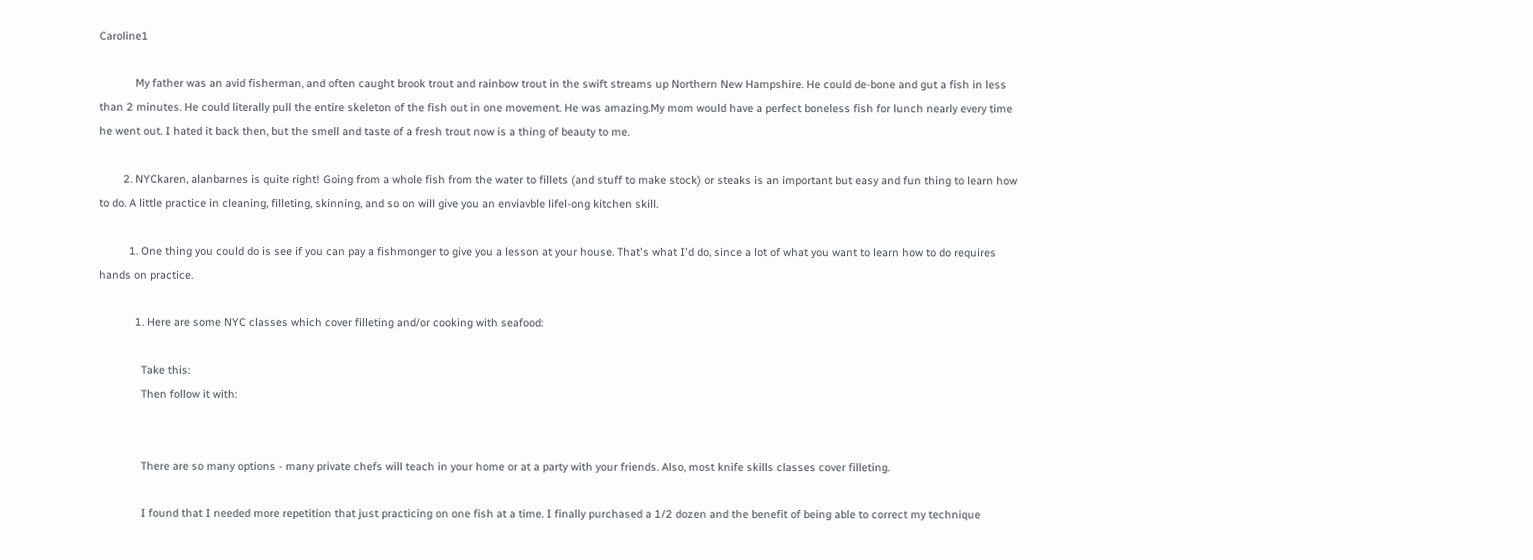Caroline1

            My father was an avid fisherman, and often caught brook trout and rainbow trout in the swift streams up Northern New Hampshire. He could de-bone and gut a fish in less than 2 minutes. He could literally pull the entire skeleton of the fish out in one movement. He was amazing.My mom would have a perfect boneless fish for lunch nearly every time he went out. I hated it back then, but the smell and taste of a fresh trout now is a thing of beauty to me.

        2. NYCkaren, alanbarnes is quite right! Going from a whole fish from the water to fillets (and stuff to make stock) or steaks is an important but easy and fun thing to learn how to do. A little practice in cleaning, filleting, skinning, and so on will give you an enviavble lifel-ong kitchen skill.

          1. One thing you could do is see if you can pay a fishmonger to give you a lesson at your house. That's what I'd do, since a lot of what you want to learn how to do requires hands on practice.

            1. Here are some NYC classes which cover filleting and/or cooking with seafood:

              Take this:
              Then follow it with:


              There are so many options - many private chefs will teach in your home or at a party with your friends. Also, most knife skills classes cover filleting.

              I found that I needed more repetition that just practicing on one fish at a time. I finally purchased a 1/2 dozen and the benefit of being able to correct my technique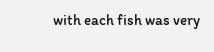with each fish was very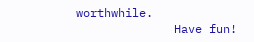worthwhile.
              Have fun!